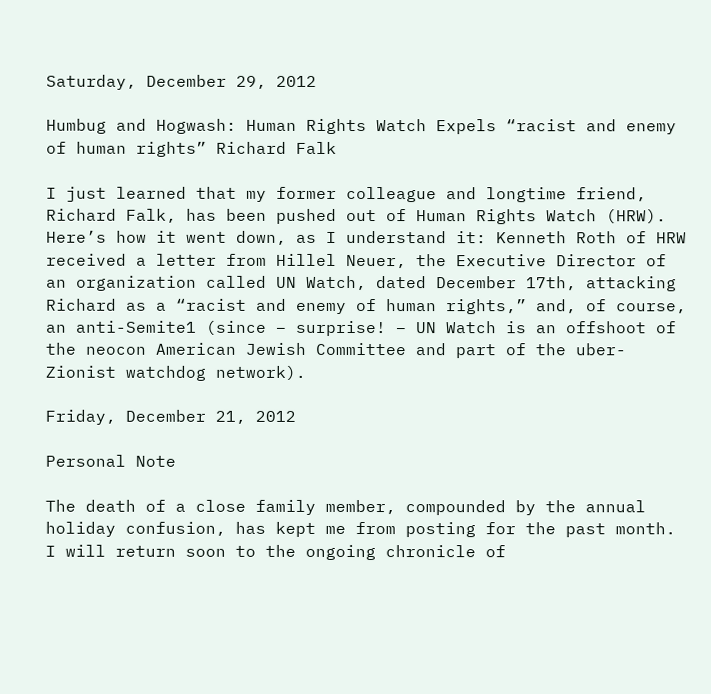Saturday, December 29, 2012

Humbug and Hogwash: Human Rights Watch Expels “racist and enemy of human rights” Richard Falk

I just learned that my former colleague and longtime friend, Richard Falk, has been pushed out of Human Rights Watch (HRW).  Here’s how it went down, as I understand it: Kenneth Roth of HRW received a letter from Hillel Neuer, the Executive Director of an organization called UN Watch, dated December 17th, attacking Richard as a “racist and enemy of human rights,” and, of course, an anti-Semite1 (since – surprise! – UN Watch is an offshoot of the neocon American Jewish Committee and part of the uber-Zionist watchdog network).

Friday, December 21, 2012

Personal Note

The death of a close family member, compounded by the annual holiday confusion, has kept me from posting for the past month.  I will return soon to the ongoing chronicle of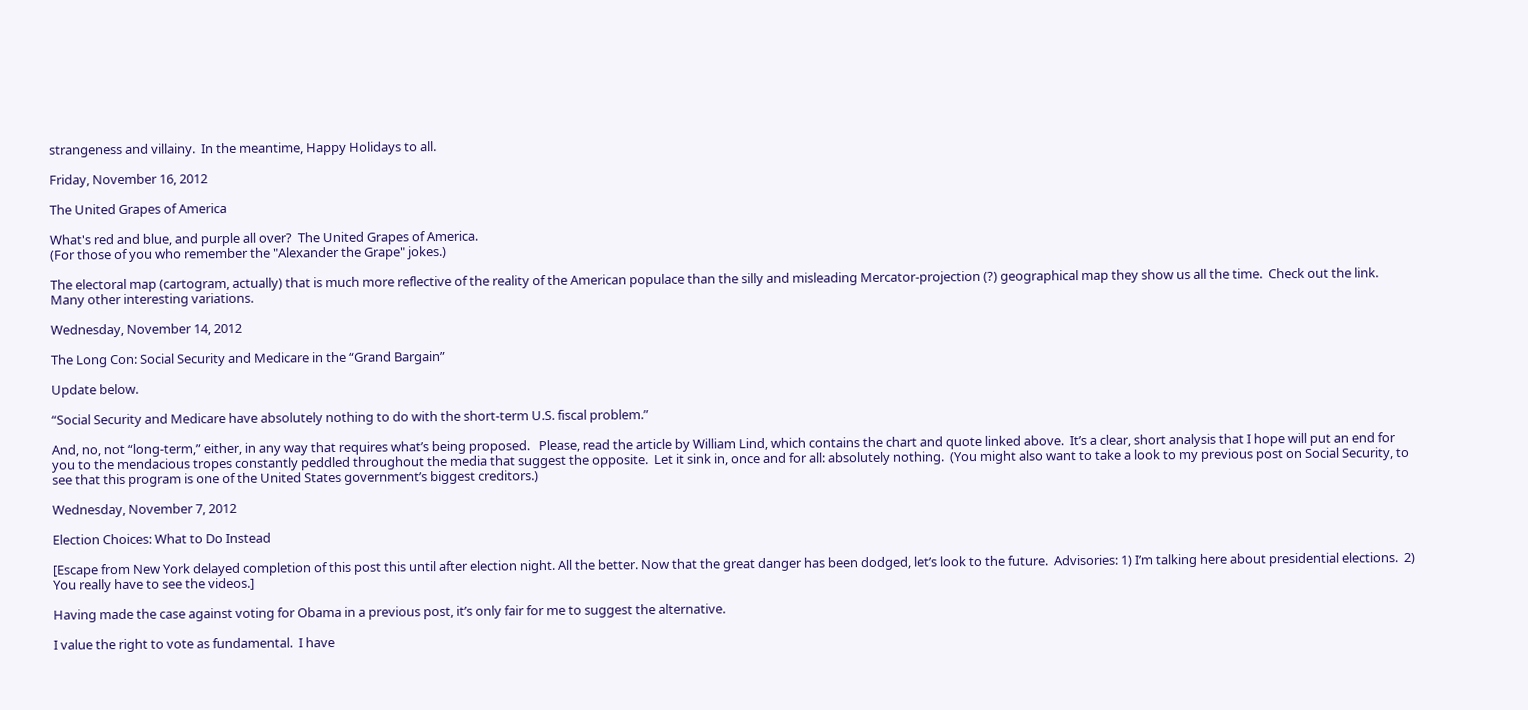strangeness and villainy.  In the meantime, Happy Holidays to all.

Friday, November 16, 2012

The United Grapes of America

What's red and blue, and purple all over?  The United Grapes of America.
(For those of you who remember the "Alexander the Grape" jokes.)

The electoral map (cartogram, actually) that is much more reflective of the reality of the American populace than the silly and misleading Mercator-projection (?) geographical map they show us all the time.  Check out the link.  Many other interesting variations.

Wednesday, November 14, 2012

The Long Con: Social Security and Medicare in the “Grand Bargain”

Update below.

“Social Security and Medicare have absolutely nothing to do with the short-term U.S. fiscal problem.”

And, no, not “long-term,” either, in any way that requires what’s being proposed.   Please, read the article by William Lind, which contains the chart and quote linked above.  It’s a clear, short analysis that I hope will put an end for you to the mendacious tropes constantly peddled throughout the media that suggest the opposite.  Let it sink in, once and for all: absolutely nothing.  (You might also want to take a look to my previous post on Social Security, to see that this program is one of the United States government’s biggest creditors.)

Wednesday, November 7, 2012

Election Choices: What to Do Instead

[Escape from New York delayed completion of this post this until after election night. All the better. Now that the great danger has been dodged, let’s look to the future.  Advisories: 1) I’m talking here about presidential elections.  2) You really have to see the videos.]

Having made the case against voting for Obama in a previous post, it’s only fair for me to suggest the alternative.

I value the right to vote as fundamental.  I have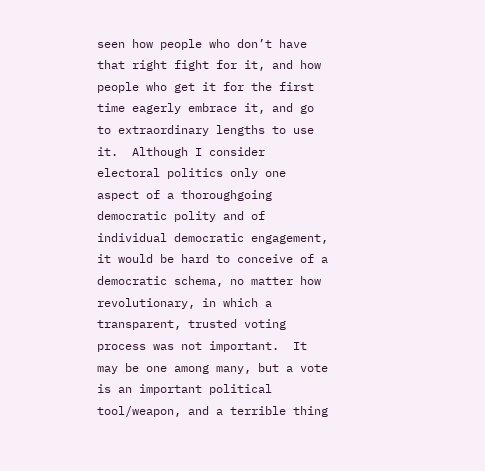seen how people who don’t have that right fight for it, and how people who get it for the first time eagerly embrace it, and go to extraordinary lengths to use it.  Although I consider electoral politics only one aspect of a thoroughgoing democratic polity and of individual democratic engagement, it would be hard to conceive of a democratic schema, no matter how revolutionary, in which a transparent, trusted voting process was not important.  It may be one among many, but a vote is an important political tool/weapon, and a terrible thing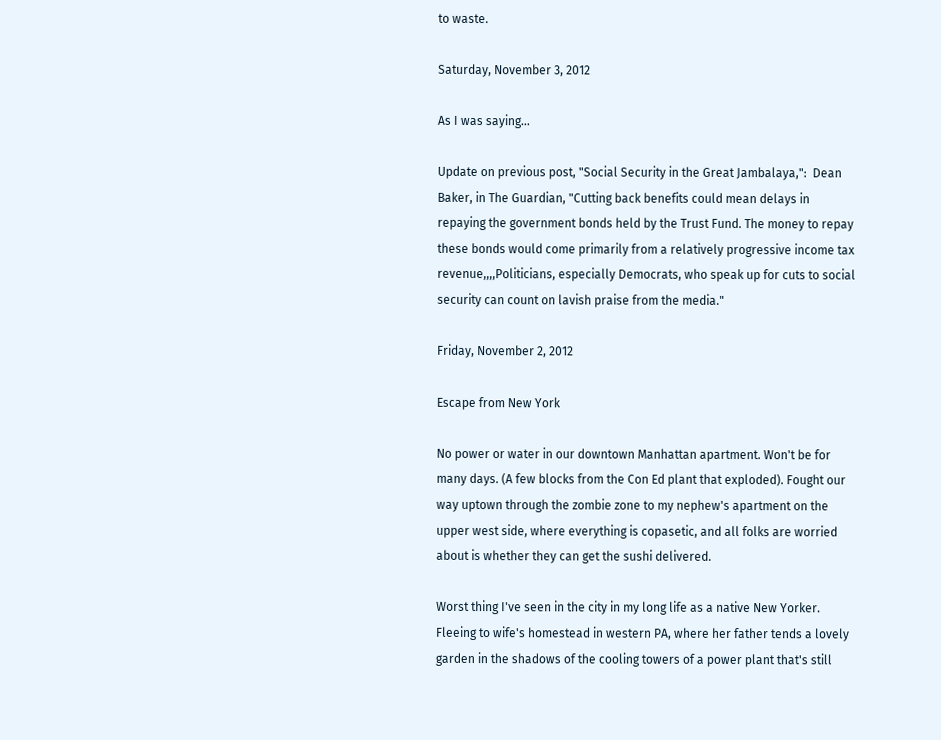to waste.

Saturday, November 3, 2012

As I was saying...

Update on previous post, "Social Security in the Great Jambalaya,":  Dean Baker, in The Guardian, "Cutting back benefits could mean delays in repaying the government bonds held by the Trust Fund. The money to repay these bonds would come primarily from a relatively progressive income tax revenue,,,,Politicians, especially Democrats, who speak up for cuts to social security can count on lavish praise from the media."

Friday, November 2, 2012

Escape from New York

No power or water in our downtown Manhattan apartment. Won't be for many days. (A few blocks from the Con Ed plant that exploded). Fought our way uptown through the zombie zone to my nephew's apartment on the upper west side, where everything is copasetic, and all folks are worried about is whether they can get the sushi delivered.

Worst thing I've seen in the city in my long life as a native New Yorker. Fleeing to wife's homestead in western PA, where her father tends a lovely garden in the shadows of the cooling towers of a power plant that's still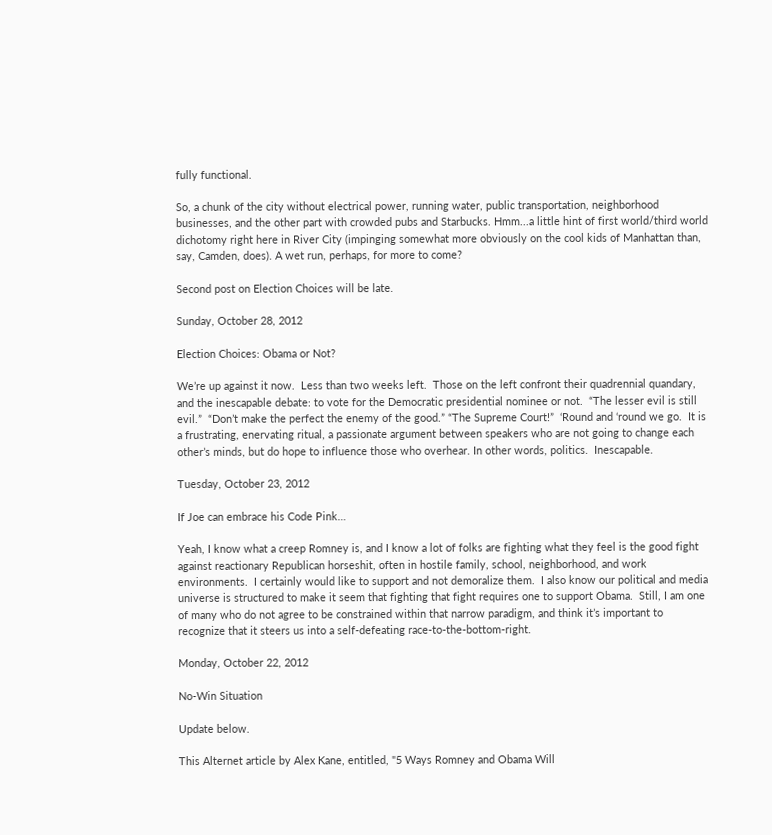fully functional.

So, a chunk of the city without electrical power, running water, public transportation, neighborhood businesses, and the other part with crowded pubs and Starbucks. Hmm...a little hint of first world/third world dichotomy right here in River City (impinging somewhat more obviously on the cool kids of Manhattan than, say, Camden, does). A wet run, perhaps, for more to come?

Second post on Election Choices will be late.

Sunday, October 28, 2012

Election Choices: Obama or Not?

We’re up against it now.  Less than two weeks left.  Those on the left confront their quadrennial quandary, and the inescapable debate: to vote for the Democratic presidential nominee or not.  “The lesser evil is still evil.”  “Don’t make the perfect the enemy of the good.” “The Supreme Court!”  ‘Round and ‘round we go.  It is a frustrating, enervating ritual, a passionate argument between speakers who are not going to change each other’s minds, but do hope to influence those who overhear. In other words, politics.  Inescapable.

Tuesday, October 23, 2012

If Joe can embrace his Code Pink…

Yeah, I know what a creep Romney is, and I know a lot of folks are fighting what they feel is the good fight against reactionary Republican horseshit, often in hostile family, school, neighborhood, and work environments.  I certainly would like to support and not demoralize them.  I also know our political and media universe is structured to make it seem that fighting that fight requires one to support Obama.  Still, I am one of many who do not agree to be constrained within that narrow paradigm, and think it’s important to recognize that it steers us into a self-defeating race-to-the-bottom-right.

Monday, October 22, 2012

No-Win Situation

Update below.

This Alternet article by Alex Kane, entitled, "5 Ways Romney and Obama Will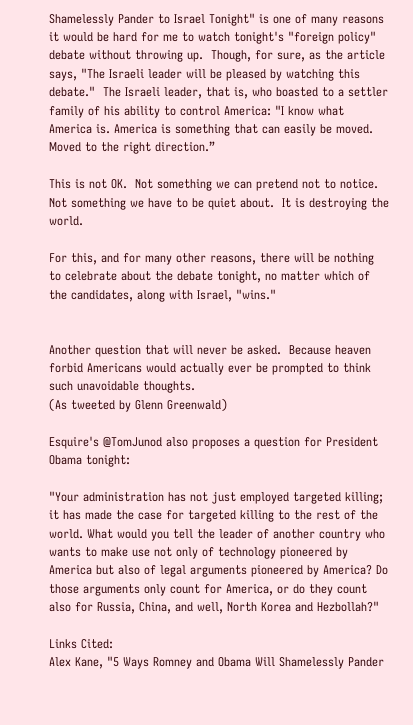Shamelessly Pander to Israel Tonight" is one of many reasons it would be hard for me to watch tonight's "foreign policy" debate without throwing up.  Though, for sure, as the article says, "The Israeli leader will be pleased by watching this debate."  The Israeli leader, that is, who boasted to a settler family of his ability to control America: "I know what America is. America is something that can easily be moved. Moved to the right direction.”

This is not OK.  Not something we can pretend not to notice.  Not something we have to be quiet about.  It is destroying the world.

For this, and for many other reasons, there will be nothing to celebrate about the debate tonight, no matter which of the candidates, along with Israel, "wins."


Another question that will never be asked.  Because heaven forbid Americans would actually ever be prompted to think such unavoidable thoughts.
(As tweeted by Glenn Greenwald)

Esquire's @TomJunod also proposes a question for President Obama tonight:

"Your administration has not just employed targeted killing; it has made the case for targeted killing to the rest of the world. What would you tell the leader of another country who wants to make use not only of technology pioneered by America but also of legal arguments pioneered by America? Do those arguments only count for America, or do they count also for Russia, China, and well, North Korea and Hezbollah?"

Links Cited:
Alex Kane, "5 Ways Romney and Obama Will Shamelessly Pander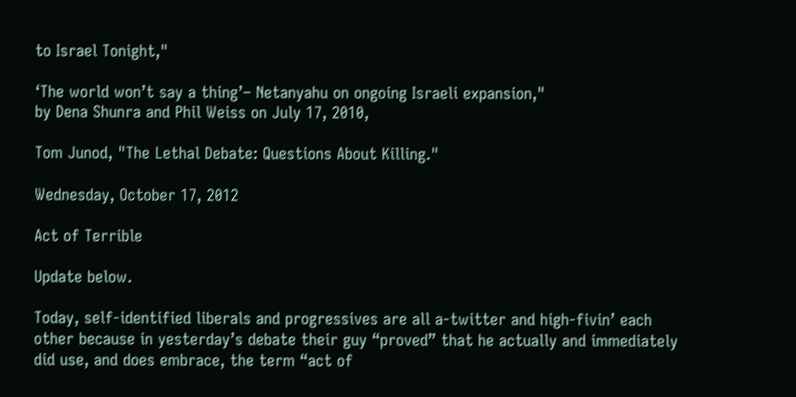to Israel Tonight,"

‘The world won’t say a thing’– Netanyahu on ongoing Israeli expansion,"
by Dena Shunra and Phil Weiss on July 17, 2010,

Tom Junod, "The Lethal Debate: Questions About Killing."

Wednesday, October 17, 2012

Act of Terrible

Update below.

Today, self-identified liberals and progressives are all a-twitter and high-fivin’ each other because in yesterday’s debate their guy “proved” that he actually and immediately did use, and does embrace, the term “act of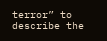terror” to describe the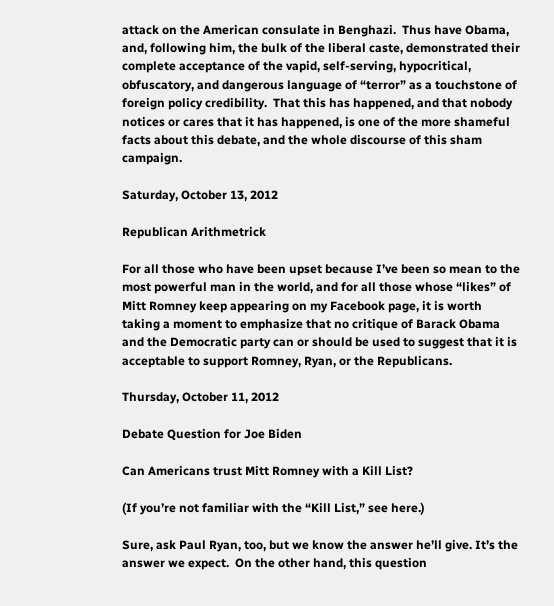attack on the American consulate in Benghazi.  Thus have Obama, and, following him, the bulk of the liberal caste, demonstrated their complete acceptance of the vapid, self-serving, hypocritical, obfuscatory, and dangerous language of “terror” as a touchstone of foreign policy credibility.  That this has happened, and that nobody notices or cares that it has happened, is one of the more shameful facts about this debate, and the whole discourse of this sham campaign.

Saturday, October 13, 2012

Republican Arithmetrick

For all those who have been upset because I’ve been so mean to the most powerful man in the world, and for all those whose “likes” of Mitt Romney keep appearing on my Facebook page, it is worth taking a moment to emphasize that no critique of Barack Obama and the Democratic party can or should be used to suggest that it is acceptable to support Romney, Ryan, or the Republicans.

Thursday, October 11, 2012

Debate Question for Joe Biden

Can Americans trust Mitt Romney with a Kill List?

(If you’re not familiar with the “Kill List,” see here.)

Sure, ask Paul Ryan, too, but we know the answer he’ll give. It’s the answer we expect.  On the other hand, this question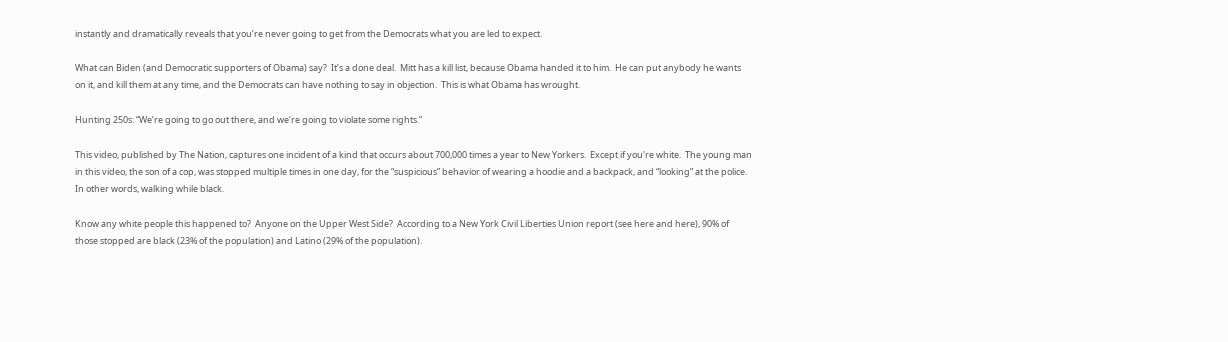instantly and dramatically reveals that you’re never going to get from the Democrats what you are led to expect.

What can Biden (and Democratic supporters of Obama) say?  It’s a done deal.  Mitt has a kill list, because Obama handed it to him.  He can put anybody he wants on it, and kill them at any time, and the Democrats can have nothing to say in objection.  This is what Obama has wrought.

Hunting 250s: “We’re going to go out there, and we’re going to violate some rights.”

This video, published by The Nation, captures one incident of a kind that occurs about 700,000 times a year to New Yorkers.  Except if you're white.  The young man in this video, the son of a cop, was stopped multiple times in one day, for the “suspicious” behavior of wearing a hoodie and a backpack, and “looking” at the police.  In other words, walking while black.

Know any white people this happened to?  Anyone on the Upper West Side?  According to a New York Civil Liberties Union report (see here and here), 90% of those stopped are black (23% of the population) and Latino (29% of the population).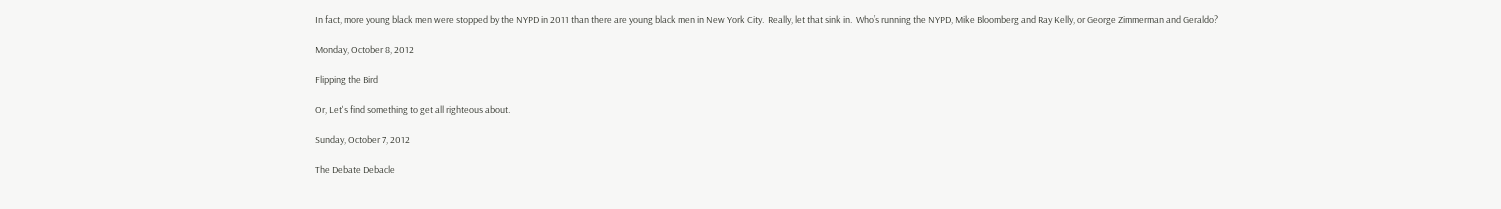In fact, more young black men were stopped by the NYPD in 2011 than there are young black men in New York City.  Really, let that sink in.  Who’s running the NYPD, Mike Bloomberg and Ray Kelly, or George Zimmerman and Geraldo?

Monday, October 8, 2012

Flipping the Bird

Or, Let's find something to get all righteous about.

Sunday, October 7, 2012

The Debate Debacle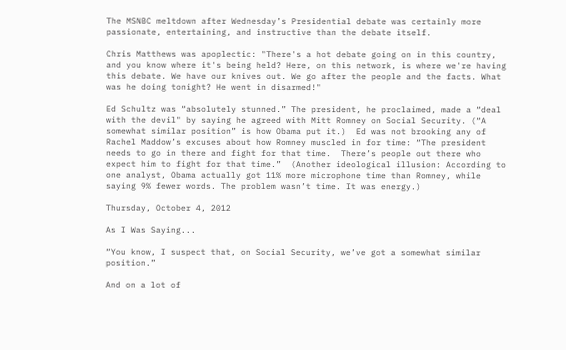The MSNBC meltdown after Wednesday’s Presidential debate was certainly more passionate, entertaining, and instructive than the debate itself.

Chris Matthews was apoplectic: "There's a hot debate going on in this country, and you know where it's being held? Here, on this network, is where we're having this debate. We have our knives out. We go after the people and the facts. What was he doing tonight? He went in disarmed!"

Ed Schultz was “absolutely stunned.” The president, he proclaimed, made a “deal with the devil" by saying he agreed with Mitt Romney on Social Security. (“A somewhat similar position” is how Obama put it.)  Ed was not brooking any of Rachel Maddow’s excuses about how Romney muscled in for time: “The president needs to go in there and fight for that time.  There’s people out there who expect him to fight for that time.”  (Another ideological illusion: According to one analyst, Obama actually got 11% more microphone time than Romney, while saying 9% fewer words. The problem wasn’t time. It was energy.)

Thursday, October 4, 2012

As I Was Saying...

“You know, I suspect that, on Social Security, we’ve got a somewhat similar position.”

And on a lot of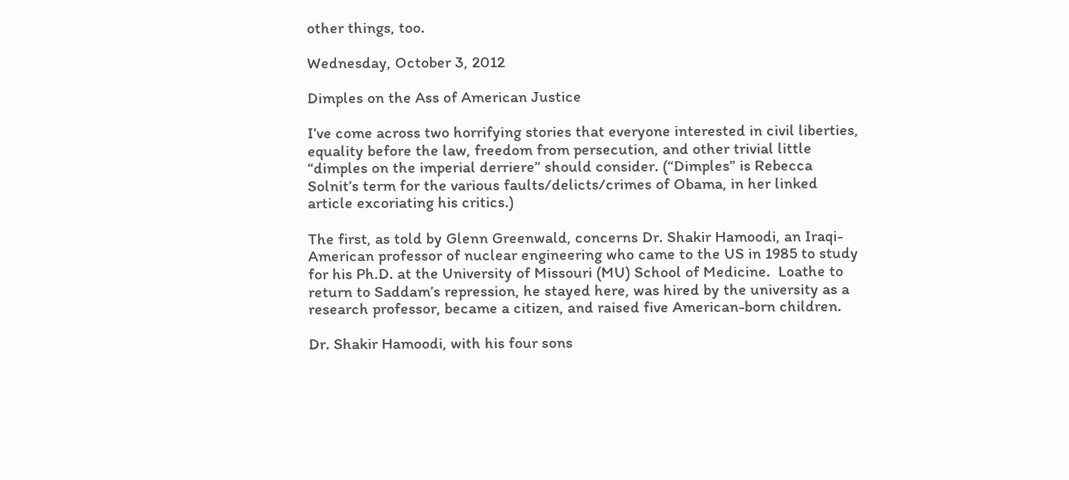other things, too.

Wednesday, October 3, 2012

Dimples on the Ass of American Justice

I’ve come across two horrifying stories that everyone interested in civil liberties, equality before the law, freedom from persecution, and other trivial little “dimples on the imperial derriere” should consider. (“Dimples” is Rebecca Solnit’s term for the various faults/delicts/crimes of Obama, in her linked article excoriating his critics.)

The first, as told by Glenn Greenwald, concerns Dr. Shakir Hamoodi, an Iraqi-American professor of nuclear engineering who came to the US in 1985 to study for his Ph.D. at the University of Missouri (MU) School of Medicine.  Loathe to return to Saddam’s repression, he stayed here, was hired by the university as a research professor, became a citizen, and raised five American-born children.

Dr. Shakir Hamoodi, with his four sons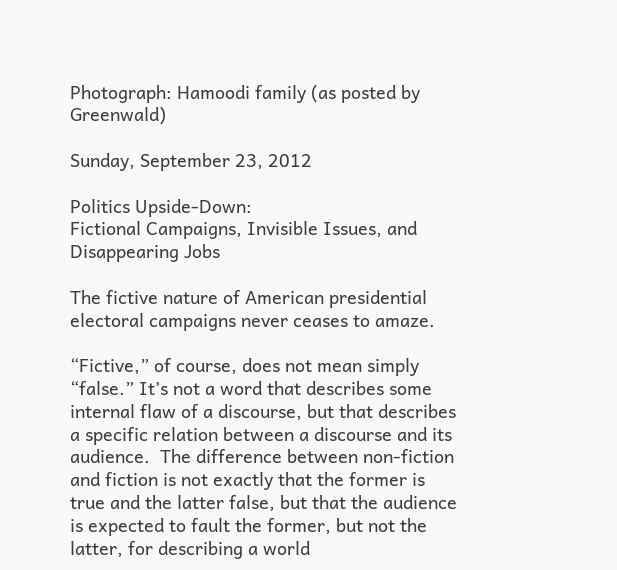Photograph: Hamoodi family (as posted by Greenwald)

Sunday, September 23, 2012

Politics Upside-Down:
Fictional Campaigns, Invisible Issues, and Disappearing Jobs

The fictive nature of American presidential electoral campaigns never ceases to amaze.

“Fictive,” of course, does not mean simply “false.” It’s not a word that describes some internal flaw of a discourse, but that describes a specific relation between a discourse and its audience.  The difference between non-fiction and fiction is not exactly that the former is true and the latter false, but that the audience is expected to fault the former, but not the latter, for describing a world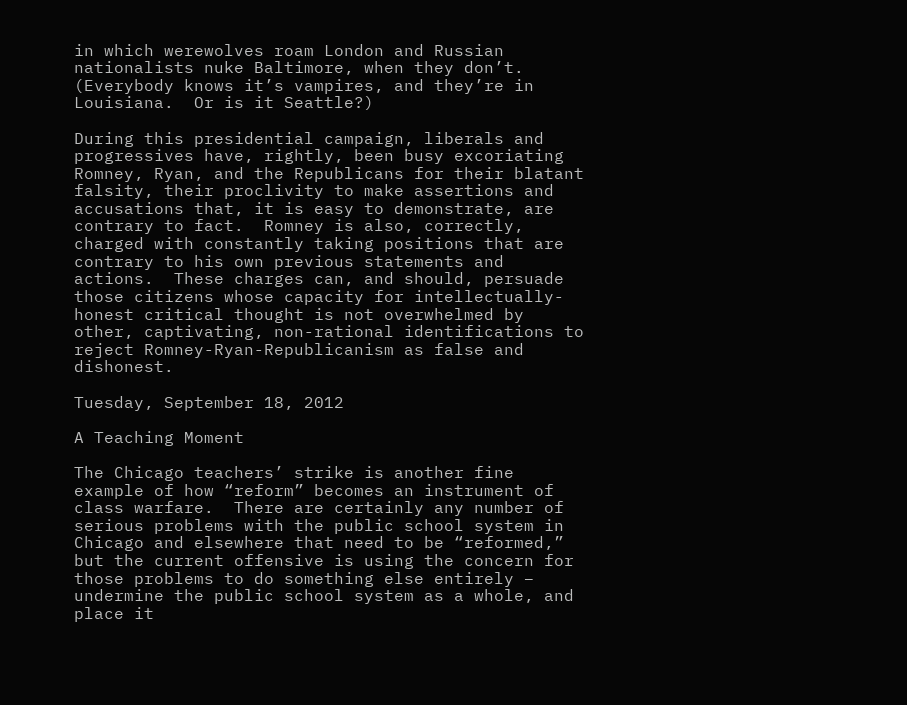in which werewolves roam London and Russian nationalists nuke Baltimore, when they don’t.  (Everybody knows it’s vampires, and they’re in Louisiana.  Or is it Seattle?)

During this presidential campaign, liberals and progressives have, rightly, been busy excoriating Romney, Ryan, and the Republicans for their blatant falsity, their proclivity to make assertions and accusations that, it is easy to demonstrate, are contrary to fact.  Romney is also, correctly, charged with constantly taking positions that are contrary to his own previous statements and actions.  These charges can, and should, persuade those citizens whose capacity for intellectually-honest critical thought is not overwhelmed by other, captivating, non-rational identifications to reject Romney-Ryan-Republicanism as false and dishonest.

Tuesday, September 18, 2012

A Teaching Moment

The Chicago teachers’ strike is another fine example of how “reform” becomes an instrument of class warfare.  There are certainly any number of serious problems with the public school system in Chicago and elsewhere that need to be “reformed,” but the current offensive is using the concern for those problems to do something else entirely – undermine the public school system as a whole, and place it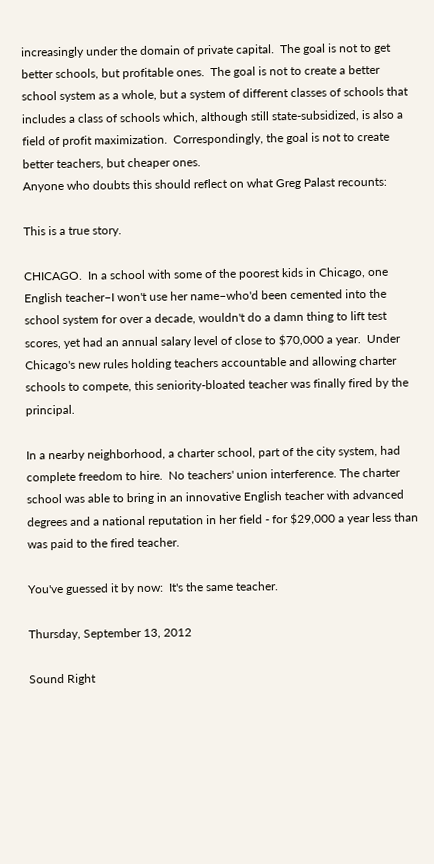increasingly under the domain of private capital.  The goal is not to get better schools, but profitable ones.  The goal is not to create a better school system as a whole, but a system of different classes of schools that includes a class of schools which, although still state-subsidized, is also a field of profit maximization.  Correspondingly, the goal is not to create better teachers, but cheaper ones.
Anyone who doubts this should reflect on what Greg Palast recounts:

This is a true story.

CHICAGO.  In a school with some of the poorest kids in Chicago, one English teacher–I won't use her name–who'd been cemented into the school system for over a decade, wouldn't do a damn thing to lift test scores, yet had an annual salary level of close to $70,000 a year.  Under Chicago's new rules holding teachers accountable and allowing charter schools to compete, this seniority-bloated teacher was finally fired by the principal.

In a nearby neighborhood, a charter school, part of the city system, had complete freedom to hire.  No teachers' union interference. The charter school was able to bring in an innovative English teacher with advanced degrees and a national reputation in her field - for $29,000 a year less than was paid to the fired teacher.

You've guessed it by now:  It's the same teacher.

Thursday, September 13, 2012

Sound Right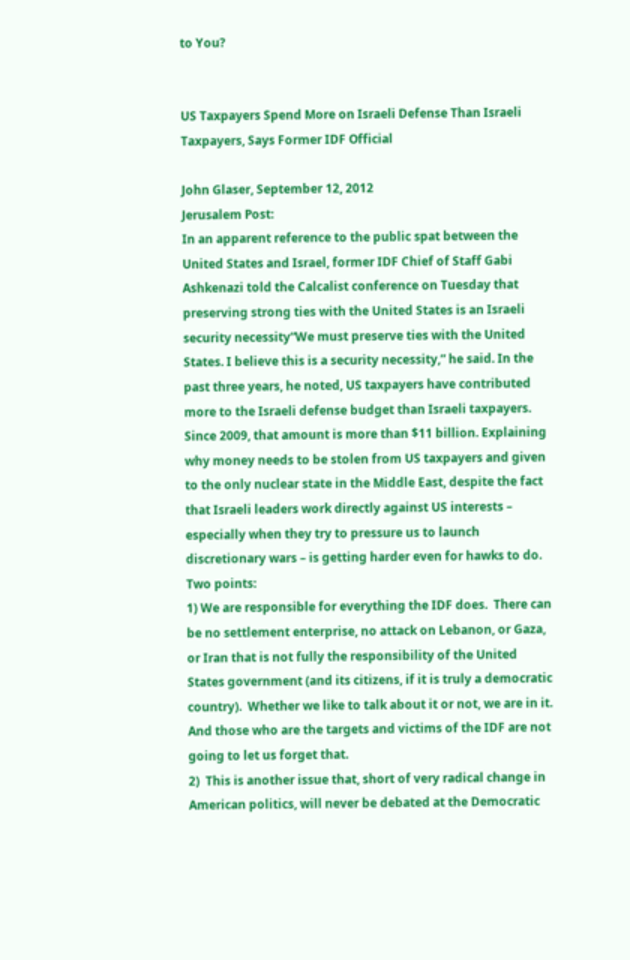to You?


US Taxpayers Spend More on Israeli Defense Than Israeli Taxpayers, Says Former IDF Official

John Glaser, September 12, 2012
Jerusalem Post:
In an apparent reference to the public spat between the United States and Israel, former IDF Chief of Staff Gabi Ashkenazi told the Calcalist conference on Tuesday that preserving strong ties with the United States is an Israeli security necessity“We must preserve ties with the United States. I believe this is a security necessity,” he said. In the past three years, he noted, US taxpayers have contributed more to the Israeli defense budget than Israeli taxpayers.
Since 2009, that amount is more than $11 billion. Explaining why money needs to be stolen from US taxpayers and given to the only nuclear state in the Middle East, despite the fact that Israeli leaders work directly against US interests – especially when they try to pressure us to launch discretionary wars – is getting harder even for hawks to do.
Two points:
1) We are responsible for everything the IDF does.  There can be no settlement enterprise, no attack on Lebanon, or Gaza, or Iran that is not fully the responsibility of the United States government (and its citizens, if it is truly a democratic country).  Whether we like to talk about it or not, we are in it.  And those who are the targets and victims of the IDF are not going to let us forget that.
2)  This is another issue that, short of very radical change in American politics, will never be debated at the Democratic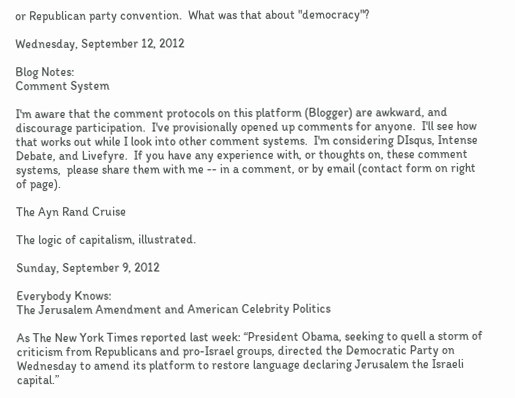or Republican party convention.  What was that about "democracy"?

Wednesday, September 12, 2012

Blog Notes:
Comment System

I'm aware that the comment protocols on this platform (Blogger) are awkward, and discourage participation.  I've provisionally opened up comments for anyone.  I'll see how that works out while I look into other comment systems.  I'm considering DIsqus, Intense Debate, and Livefyre.  If you have any experience with, or thoughts on, these comment systems,  please share them with me -- in a comment, or by email (contact form on right of page).

The Ayn Rand Cruise

The logic of capitalism, illustrated.

Sunday, September 9, 2012

Everybody Knows:
The Jerusalem Amendment and American Celebrity Politics

As The New York Times reported last week: “President Obama, seeking to quell a storm of criticism from Republicans and pro-Israel groups, directed the Democratic Party on Wednesday to amend its platform to restore language declaring Jerusalem the Israeli capital.”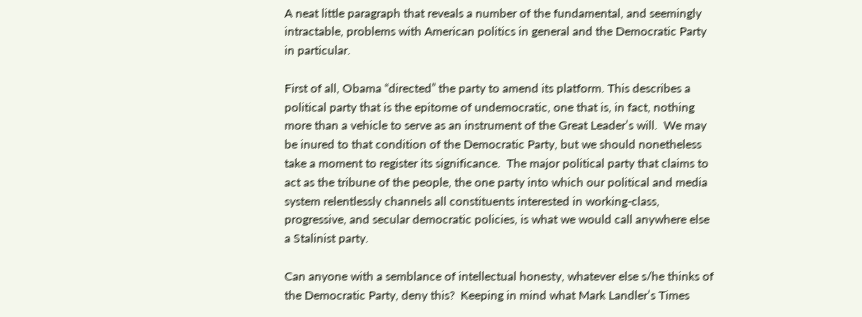A neat little paragraph that reveals a number of the fundamental, and seemingly intractable, problems with American politics in general and the Democratic Party in particular.

First of all, Obama “directed” the party to amend its platform. This describes a political party that is the epitome of undemocratic, one that is, in fact, nothing more than a vehicle to serve as an instrument of the Great Leader’s will.  We may be inured to that condition of the Democratic Party, but we should nonetheless take a moment to register its significance.  The major political party that claims to act as the tribune of the people, the one party into which our political and media system relentlessly channels all constituents interested in working-class, progressive, and secular democratic policies, is what we would call anywhere else a Stalinist party.

Can anyone with a semblance of intellectual honesty, whatever else s/he thinks of the Democratic Party, deny this?  Keeping in mind what Mark Landler’s Times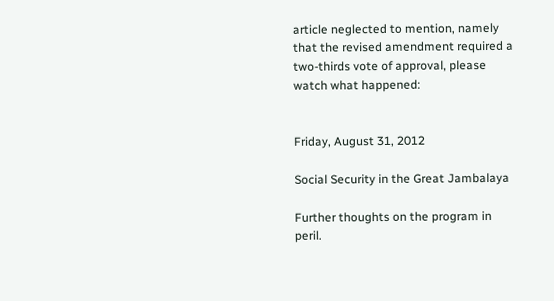article neglected to mention, namely that the revised amendment required a two-thirds vote of approval, please watch what happened:


Friday, August 31, 2012

Social Security in the Great Jambalaya

Further thoughts on the program in peril.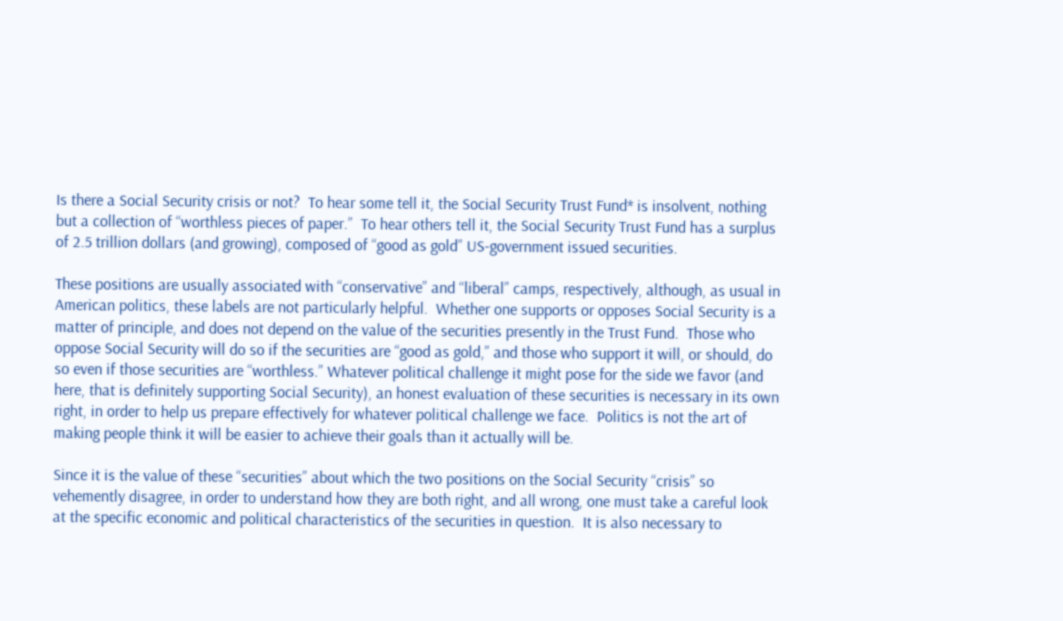Is there a Social Security crisis or not?  To hear some tell it, the Social Security Trust Fund* is insolvent, nothing but a collection of “worthless pieces of paper.”  To hear others tell it, the Social Security Trust Fund has a surplus of 2.5 trillion dollars (and growing), composed of “good as gold” US-government issued securities.

These positions are usually associated with “conservative” and “liberal” camps, respectively, although, as usual in American politics, these labels are not particularly helpful.  Whether one supports or opposes Social Security is a matter of principle, and does not depend on the value of the securities presently in the Trust Fund.  Those who oppose Social Security will do so if the securities are “good as gold,” and those who support it will, or should, do so even if those securities are “worthless.” Whatever political challenge it might pose for the side we favor (and here, that is definitely supporting Social Security), an honest evaluation of these securities is necessary in its own right, in order to help us prepare effectively for whatever political challenge we face.  Politics is not the art of making people think it will be easier to achieve their goals than it actually will be.

Since it is the value of these “securities” about which the two positions on the Social Security “crisis” so vehemently disagree, in order to understand how they are both right, and all wrong, one must take a careful look at the specific economic and political characteristics of the securities in question.  It is also necessary to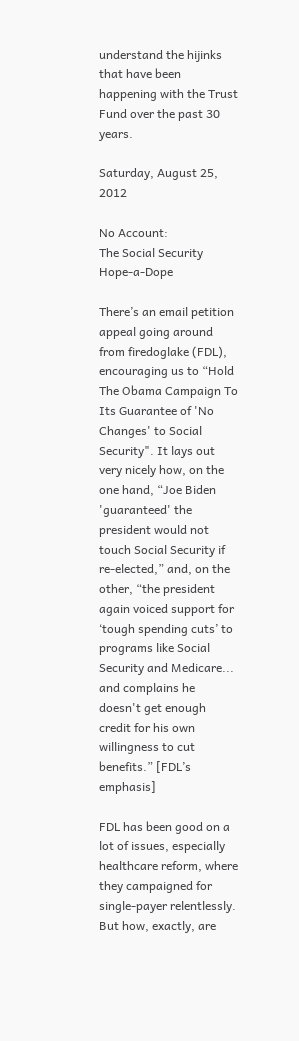understand the hijinks that have been happening with the Trust Fund over the past 30 years.

Saturday, August 25, 2012

No Account:
The Social Security Hope-a-Dope

There’s an email petition appeal going around from firedoglake (FDL), encouraging us to “Hold The Obama Campaign To Its Guarantee of 'No Changes' to Social Security". It lays out very nicely how, on the one hand, “Joe Biden 'guaranteed' the president would not touch Social Security if re-elected,” and, on the other, “the president again voiced support for ‘tough spending cuts’ to programs like Social Security and Medicare... and complains he doesn't get enough credit for his own willingness to cut benefits.” [FDL’s emphasis]

FDL has been good on a lot of issues, especially healthcare reform, where they campaigned for single-payer relentlessly.  But how, exactly, are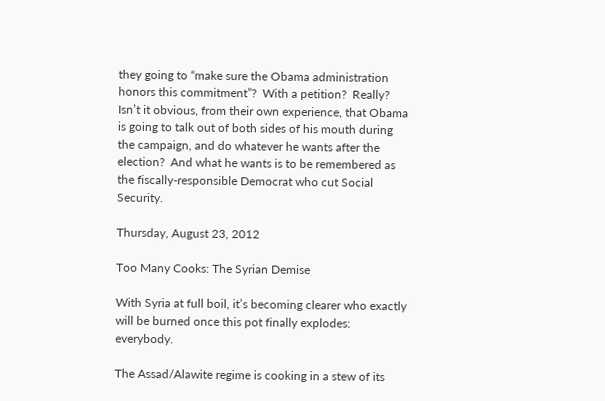they going to “make sure the Obama administration honors this commitment”?  With a petition?  Really?  Isn’t it obvious, from their own experience, that Obama is going to talk out of both sides of his mouth during the campaign, and do whatever he wants after the election?  And what he wants is to be remembered as the fiscally-responsible Democrat who cut Social Security.

Thursday, August 23, 2012

Too Many Cooks: The Syrian Demise

With Syria at full boil, it’s becoming clearer who exactly will be burned once this pot finally explodes: everybody.

The Assad/Alawite regime is cooking in a stew of its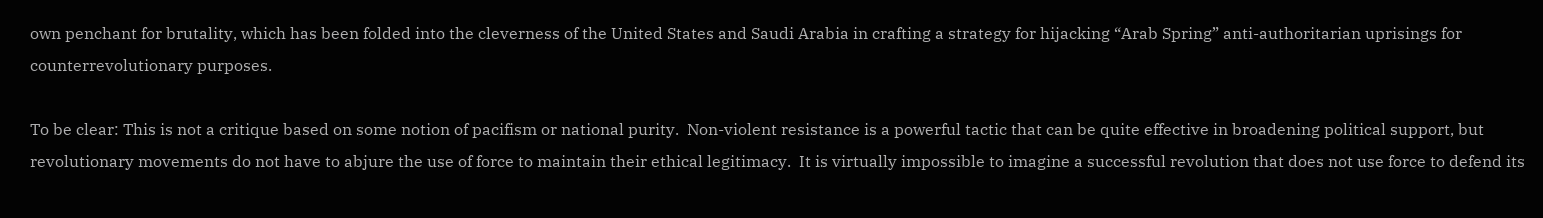own penchant for brutality, which has been folded into the cleverness of the United States and Saudi Arabia in crafting a strategy for hijacking “Arab Spring” anti-authoritarian uprisings for counterrevolutionary purposes.

To be clear: This is not a critique based on some notion of pacifism or national purity.  Non-violent resistance is a powerful tactic that can be quite effective in broadening political support, but revolutionary movements do not have to abjure the use of force to maintain their ethical legitimacy.  It is virtually impossible to imagine a successful revolution that does not use force to defend its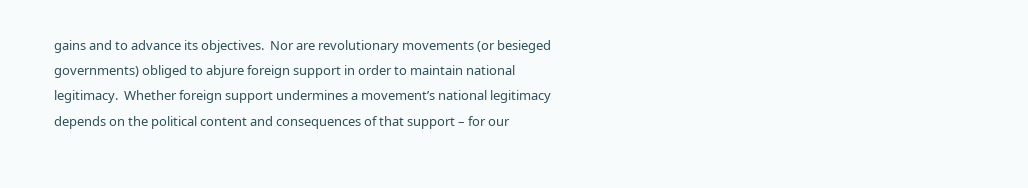gains and to advance its objectives.  Nor are revolutionary movements (or besieged governments) obliged to abjure foreign support in order to maintain national legitimacy.  Whether foreign support undermines a movement’s national legitimacy depends on the political content and consequences of that support – for our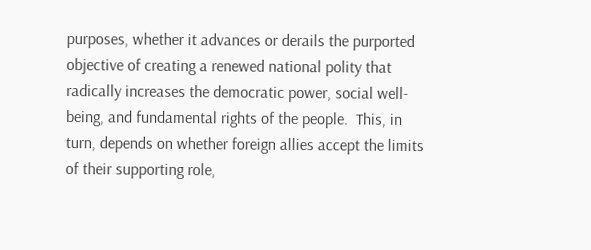purposes, whether it advances or derails the purported objective of creating a renewed national polity that radically increases the democratic power, social well-being, and fundamental rights of the people.  This, in turn, depends on whether foreign allies accept the limits of their supporting role,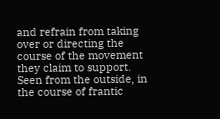and refrain from taking over or directing the course of the movement they claim to support.  Seen from the outside, in the course of frantic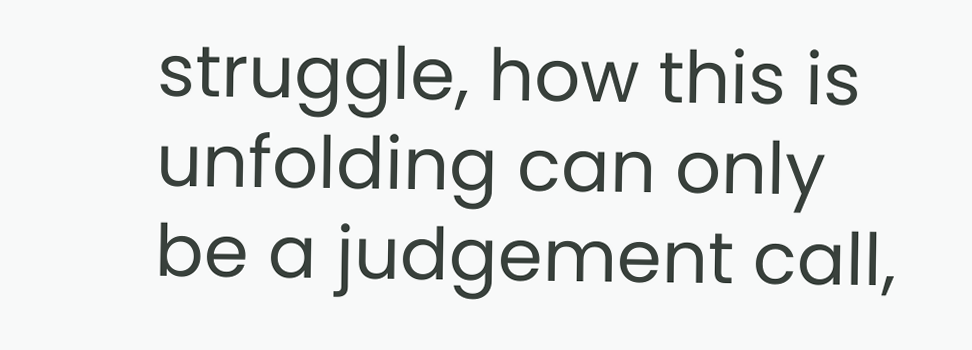struggle, how this is unfolding can only be a judgement call,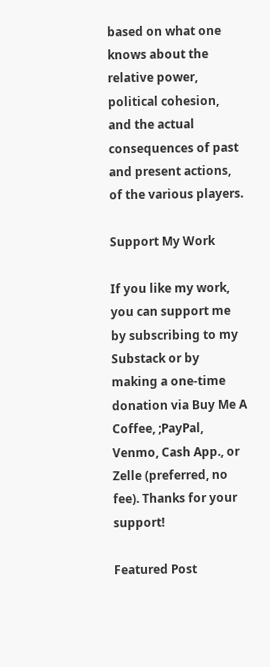based on what one knows about the relative power, political cohesion, and the actual consequences of past and present actions, of the various players.

Support My Work

If you like my work, you can support me by subscribing to my Substack or by making a one-time donation via Buy Me A Coffee, ;PayPal, Venmo, Cash App., or Zelle (preferred, no fee). Thanks for your support!

Featured Post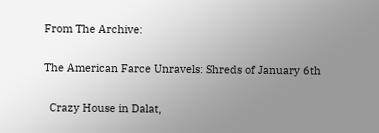From The Archive:

The American Farce Unravels: Shreds of January 6th

  Crazy House in Dalat,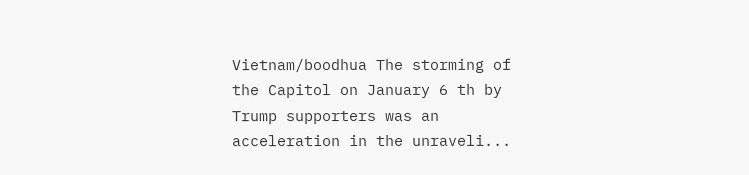Vietnam/boodhua The storming of the Capitol on January 6 th by Trump supporters was an acceleration in the unraveli...